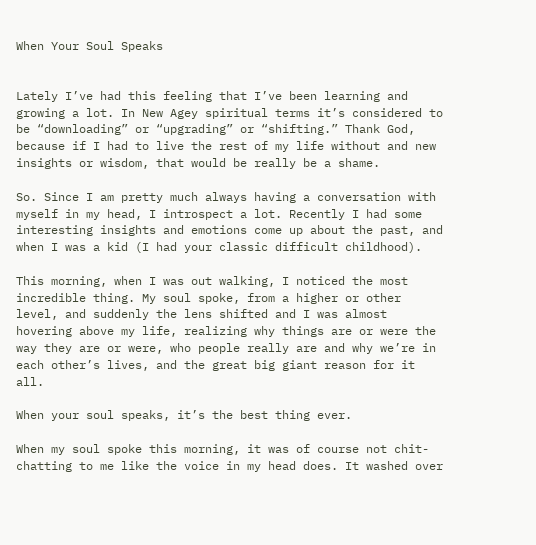When Your Soul Speaks


Lately I’ve had this feeling that I’ve been learning and growing a lot. In New Agey spiritual terms it’s considered to be “downloading” or “upgrading” or “shifting.” Thank God, because if I had to live the rest of my life without and new insights or wisdom, that would be really be a shame.

So. Since I am pretty much always having a conversation with myself in my head, I introspect a lot. Recently I had some interesting insights and emotions come up about the past, and when I was a kid (I had your classic difficult childhood).

This morning, when I was out walking, I noticed the most incredible thing. My soul spoke, from a higher or other level, and suddenly the lens shifted and I was almost hovering above my life, realizing why things are or were the way they are or were, who people really are and why we’re in each other’s lives, and the great big giant reason for it all.

When your soul speaks, it’s the best thing ever.

When my soul spoke this morning, it was of course not chit-chatting to me like the voice in my head does. It washed over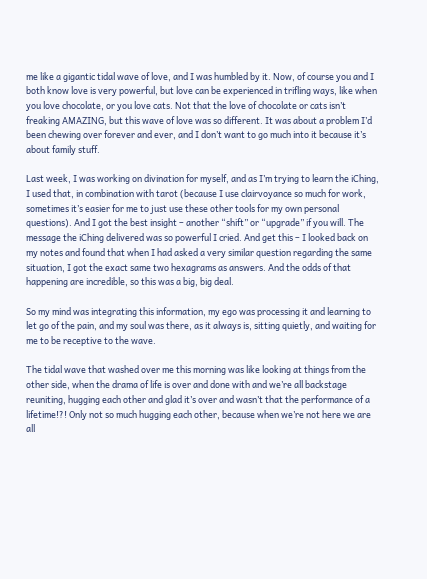me like a gigantic tidal wave of love, and I was humbled by it. Now, of course you and I both know love is very powerful, but love can be experienced in trifling ways, like when you love chocolate, or you love cats. Not that the love of chocolate or cats isn’t freaking AMAZING, but this wave of love was so different. It was about a problem I’d been chewing over forever and ever, and I don’t want to go much into it because it’s about family stuff.

Last week, I was working on divination for myself, and as I’m trying to learn the iChing, I used that, in combination with tarot (because I use clairvoyance so much for work, sometimes it’s easier for me to just use these other tools for my own personal questions). And I got the best insight – another “shift” or “upgrade” if you will. The message the iChing delivered was so powerful I cried. And get this – I looked back on my notes and found that when I had asked a very similar question regarding the same situation, I got the exact same two hexagrams as answers. And the odds of that happening are incredible, so this was a big, big deal.

So my mind was integrating this information, my ego was processing it and learning to let go of the pain, and my soul was there, as it always is, sitting quietly, and waiting for me to be receptive to the wave.

The tidal wave that washed over me this morning was like looking at things from the other side, when the drama of life is over and done with and we’re all backstage reuniting, hugging each other and glad it’s over and wasn’t that the performance of a lifetime!?! Only not so much hugging each other, because when we’re not here we are all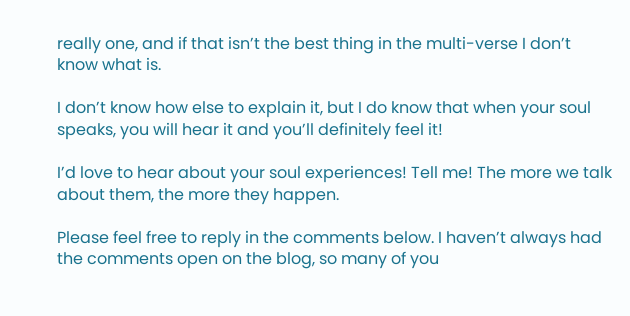really one, and if that isn’t the best thing in the multi-verse I don’t know what is.

I don’t know how else to explain it, but I do know that when your soul speaks, you will hear it and you’ll definitely feel it!

I’d love to hear about your soul experiences! Tell me! The more we talk about them, the more they happen.

Please feel free to reply in the comments below. I haven’t always had the comments open on the blog, so many of you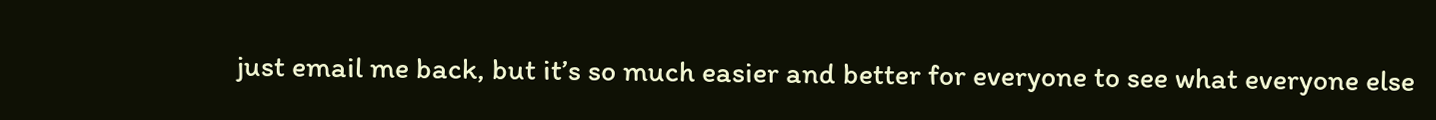just email me back, but it’s so much easier and better for everyone to see what everyone else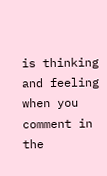is thinking and feeling when you comment in the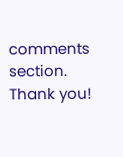comments section. Thank you!